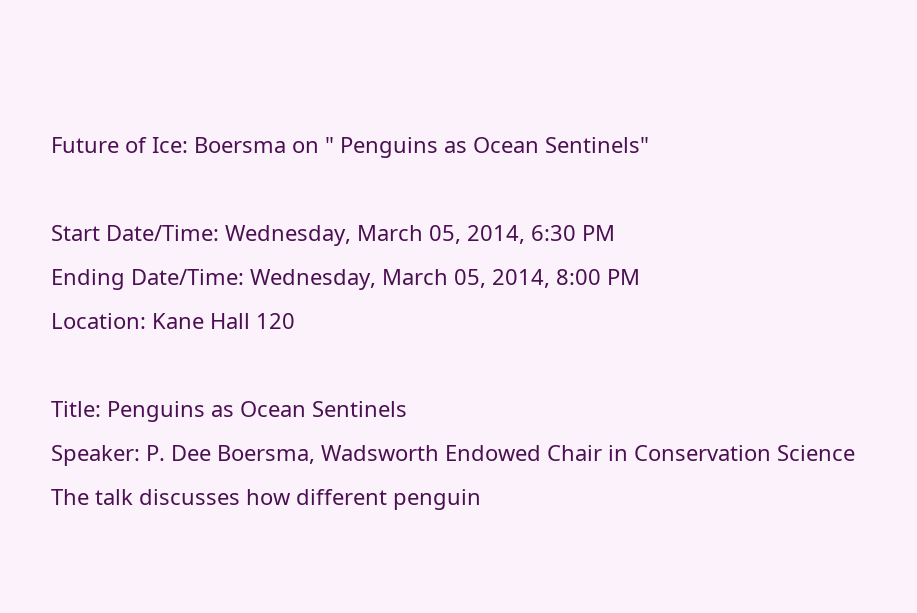Future of Ice: Boersma on " Penguins as Ocean Sentinels"

Start Date/Time: Wednesday, March 05, 2014, 6:30 PM
Ending Date/Time: Wednesday, March 05, 2014, 8:00 PM
Location: Kane Hall 120

Title: Penguins as Ocean Sentinels
Speaker: P. Dee Boersma, Wadsworth Endowed Chair in Conservation Science
The talk discusses how different penguin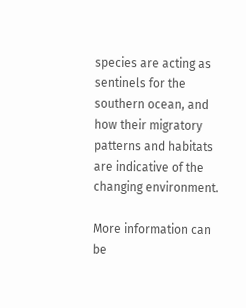species are acting as sentinels for the southern ocean, and how their migratory patterns and habitats are indicative of the changing environment.

More information can be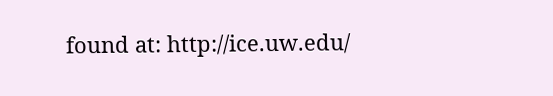found at: http://ice.uw.edu/